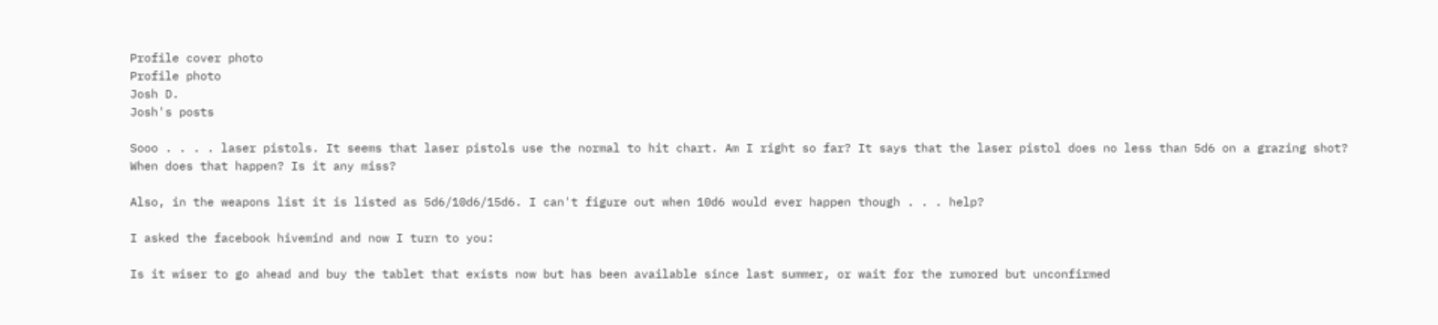Profile cover photo
Profile photo
Josh D.
Josh's posts

Sooo . . . . laser pistols. It seems that laser pistols use the normal to hit chart. Am I right so far? It says that the laser pistol does no less than 5d6 on a grazing shot? When does that happen? Is it any miss?

Also, in the weapons list it is listed as 5d6/10d6/15d6. I can't figure out when 10d6 would ever happen though . . . help?

I asked the facebook hivemind and now I turn to you:

Is it wiser to go ahead and buy the tablet that exists now but has been available since last summer, or wait for the rumored but unconfirmed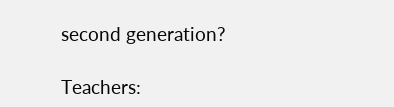second generation?

Teachers: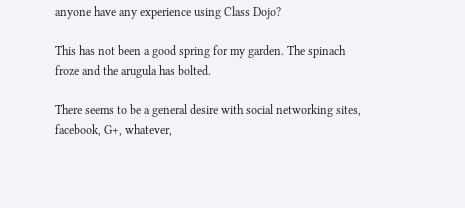anyone have any experience using Class Dojo?

This has not been a good spring for my garden. The spinach froze and the arugula has bolted.

There seems to be a general desire with social networking sites, facebook, G+, whatever,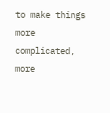to make things more complicated, more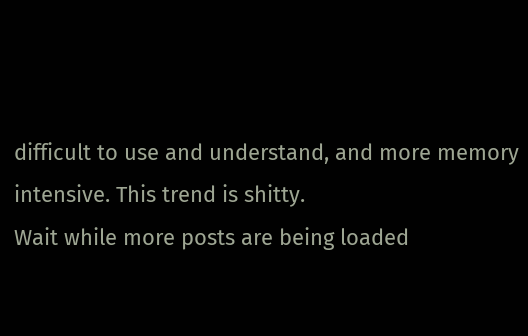difficult to use and understand, and more memory intensive. This trend is shitty.
Wait while more posts are being loaded